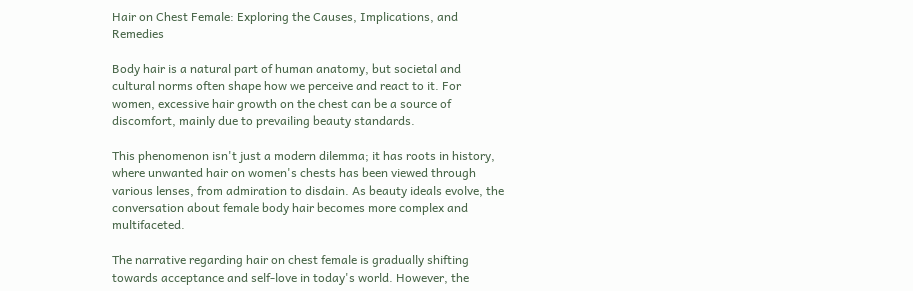Hair on Chest Female: Exploring the Causes, Implications, and Remedies

Body hair is a natural part of human anatomy, but societal and cultural norms often shape how we perceive and react to it. For women, excessive hair growth on the chest can be a source of discomfort, mainly due to prevailing beauty standards.

This phenomenon isn't just a modern dilemma; it has roots in history, where unwanted hair on women's chests has been viewed through various lenses, from admiration to disdain. As beauty ideals evolve, the conversation about female body hair becomes more complex and multifaceted.

The narrative regarding hair on chest female is gradually shifting towards acceptance and self-love in today's world. However, the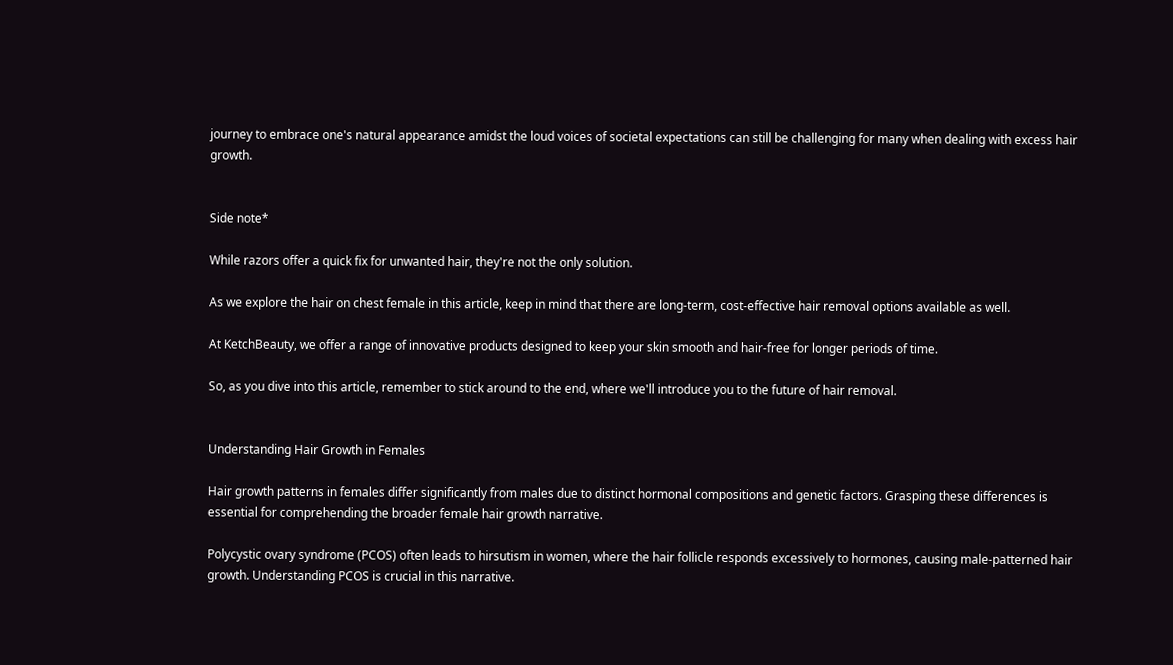journey to embrace one's natural appearance amidst the loud voices of societal expectations can still be challenging for many when dealing with excess hair growth.


Side note*

While razors offer a quick fix for unwanted hair, they're not the only solution.

As we explore the hair on chest female in this article, keep in mind that there are long-term, cost-effective hair removal options available as well.

At KetchBeauty, we offer a range of innovative products designed to keep your skin smooth and hair-free for longer periods of time.

So, as you dive into this article, remember to stick around to the end, where we'll introduce you to the future of hair removal.


Understanding Hair Growth in Females

Hair growth patterns in females differ significantly from males due to distinct hormonal compositions and genetic factors. Grasping these differences is essential for comprehending the broader female hair growth narrative.

Polycystic ovary syndrome (PCOS) often leads to hirsutism in women, where the hair follicle responds excessively to hormones, causing male-patterned hair growth. Understanding PCOS is crucial in this narrative.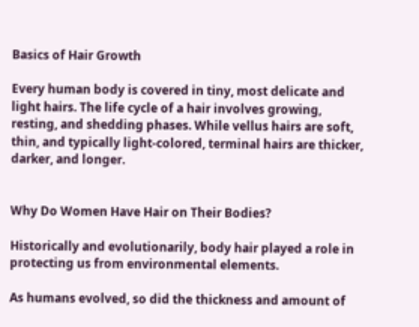Basics of Hair Growth

Every human body is covered in tiny, most delicate and light hairs. The life cycle of a hair involves growing, resting, and shedding phases. While vellus hairs are soft, thin, and typically light-colored, terminal hairs are thicker, darker, and longer.


Why Do Women Have Hair on Their Bodies?

Historically and evolutionarily, body hair played a role in protecting us from environmental elements.

As humans evolved, so did the thickness and amount of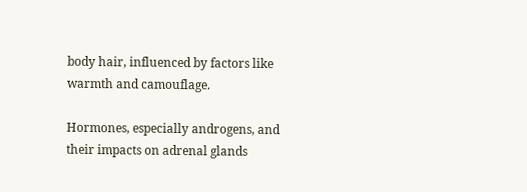body hair, influenced by factors like warmth and camouflage.

Hormones, especially androgens, and their impacts on adrenal glands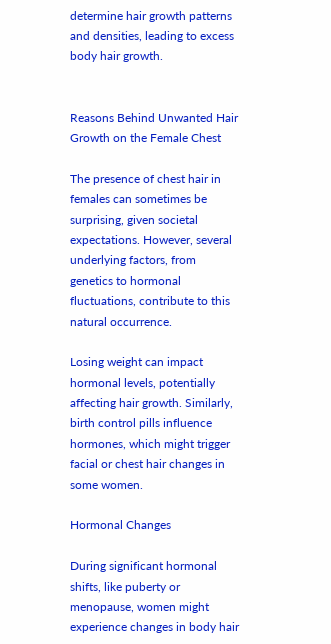determine hair growth patterns and densities, leading to excess body hair growth.


Reasons Behind Unwanted Hair Growth on the Female Chest

The presence of chest hair in females can sometimes be surprising, given societal expectations. However, several underlying factors, from genetics to hormonal fluctuations, contribute to this natural occurrence.

Losing weight can impact hormonal levels, potentially affecting hair growth. Similarly, birth control pills influence hormones, which might trigger facial or chest hair changes in some women.

Hormonal Changes

During significant hormonal shifts, like puberty or menopause, women might experience changes in body hair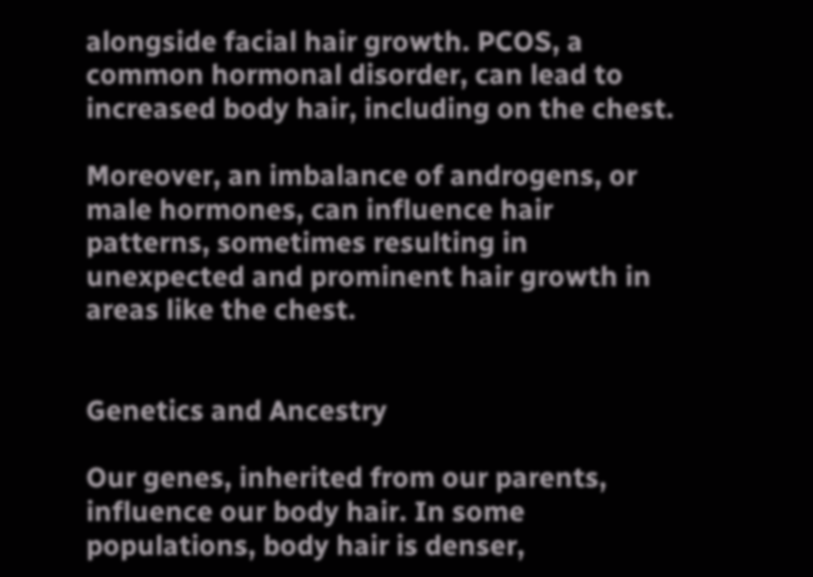alongside facial hair growth. PCOS, a common hormonal disorder, can lead to increased body hair, including on the chest.

Moreover, an imbalance of androgens, or male hormones, can influence hair patterns, sometimes resulting in unexpected and prominent hair growth in areas like the chest.


Genetics and Ancestry

Our genes, inherited from our parents, influence our body hair. In some populations, body hair is denser,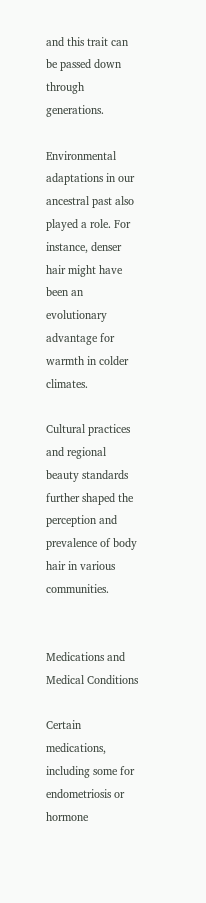and this trait can be passed down through generations.

Environmental adaptations in our ancestral past also played a role. For instance, denser hair might have been an evolutionary advantage for warmth in colder climates.

Cultural practices and regional beauty standards further shaped the perception and prevalence of body hair in various communities.


Medications and Medical Conditions

Certain medications, including some for endometriosis or hormone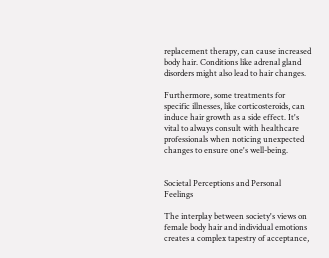replacement therapy, can cause increased body hair. Conditions like adrenal gland disorders might also lead to hair changes.

Furthermore, some treatments for specific illnesses, like corticosteroids, can induce hair growth as a side effect. It's vital to always consult with healthcare professionals when noticing unexpected changes to ensure one's well-being.


Societal Perceptions and Personal Feelings

The interplay between society's views on female body hair and individual emotions creates a complex tapestry of acceptance,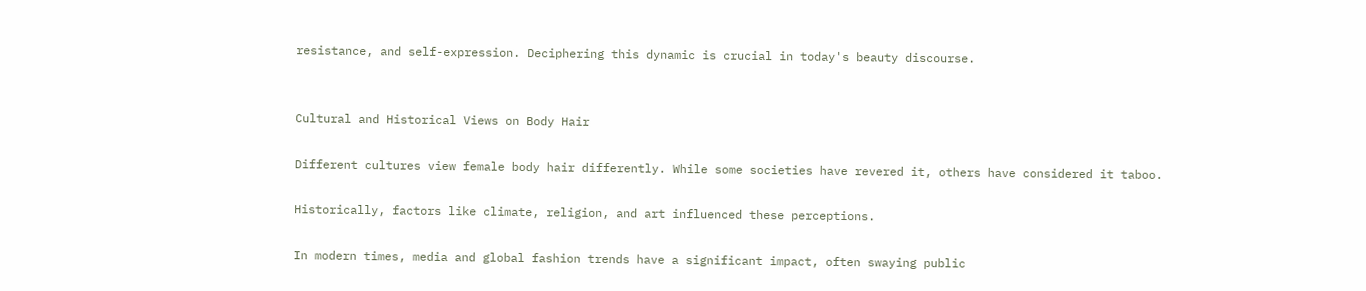resistance, and self-expression. Deciphering this dynamic is crucial in today's beauty discourse.


Cultural and Historical Views on Body Hair

Different cultures view female body hair differently. While some societies have revered it, others have considered it taboo.

Historically, factors like climate, religion, and art influenced these perceptions.

In modern times, media and global fashion trends have a significant impact, often swaying public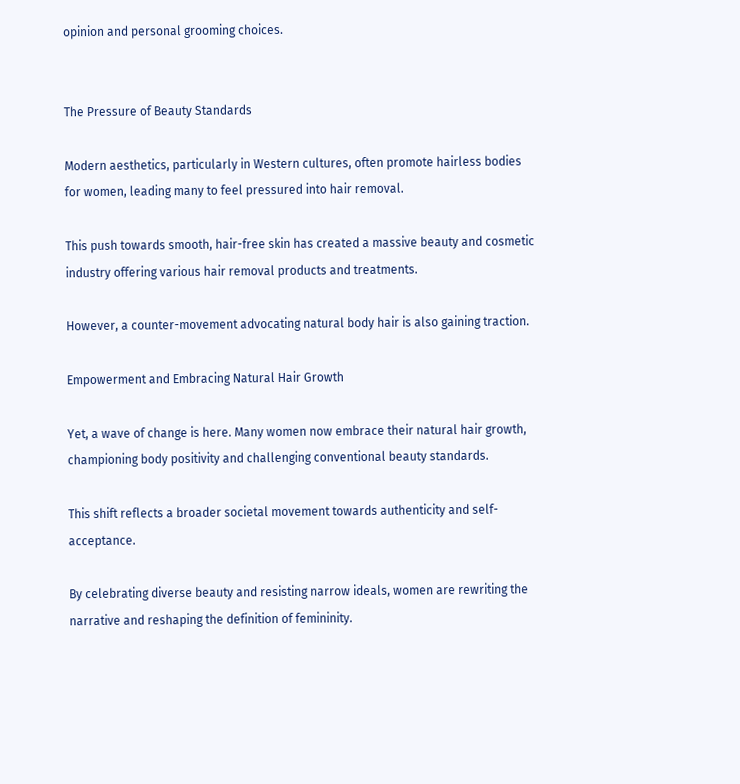opinion and personal grooming choices.


The Pressure of Beauty Standards

Modern aesthetics, particularly in Western cultures, often promote hairless bodies for women, leading many to feel pressured into hair removal.

This push towards smooth, hair-free skin has created a massive beauty and cosmetic industry offering various hair removal products and treatments.

However, a counter-movement advocating natural body hair is also gaining traction.

Empowerment and Embracing Natural Hair Growth

Yet, a wave of change is here. Many women now embrace their natural hair growth, championing body positivity and challenging conventional beauty standards.

This shift reflects a broader societal movement towards authenticity and self-acceptance.

By celebrating diverse beauty and resisting narrow ideals, women are rewriting the narrative and reshaping the definition of femininity.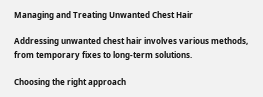Managing and Treating Unwanted Chest Hair

Addressing unwanted chest hair involves various methods, from temporary fixes to long-term solutions.

Choosing the right approach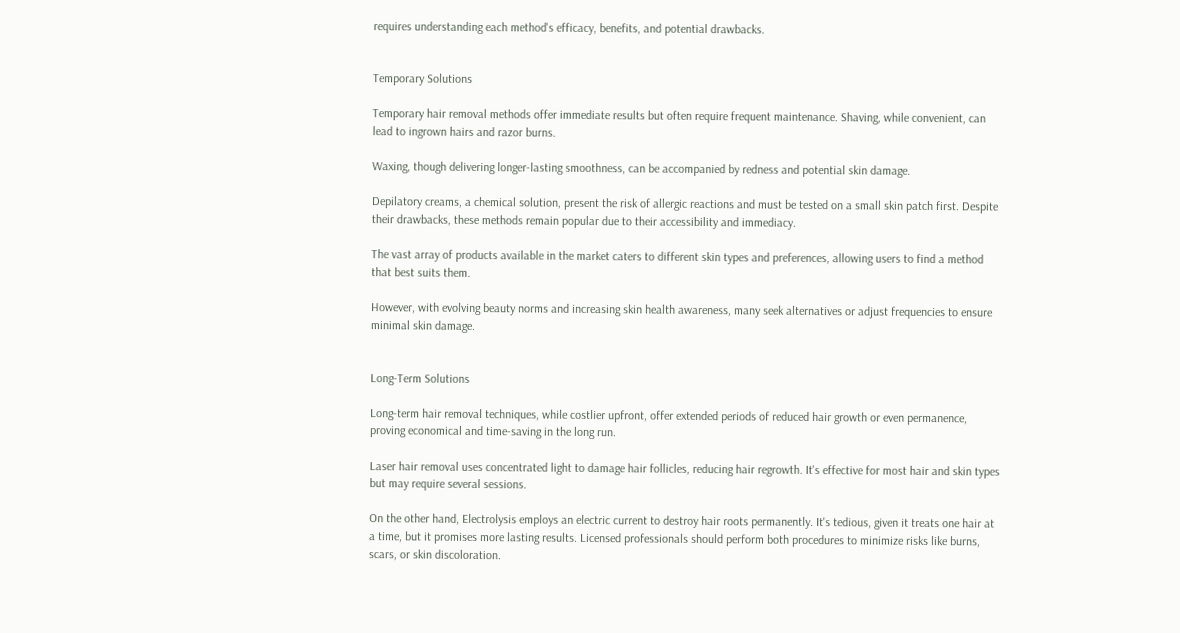requires understanding each method's efficacy, benefits, and potential drawbacks.


Temporary Solutions

Temporary hair removal methods offer immediate results but often require frequent maintenance. Shaving, while convenient, can lead to ingrown hairs and razor burns.

Waxing, though delivering longer-lasting smoothness, can be accompanied by redness and potential skin damage.

Depilatory creams, a chemical solution, present the risk of allergic reactions and must be tested on a small skin patch first. Despite their drawbacks, these methods remain popular due to their accessibility and immediacy.

The vast array of products available in the market caters to different skin types and preferences, allowing users to find a method that best suits them.

However, with evolving beauty norms and increasing skin health awareness, many seek alternatives or adjust frequencies to ensure minimal skin damage.


Long-Term Solutions

Long-term hair removal techniques, while costlier upfront, offer extended periods of reduced hair growth or even permanence, proving economical and time-saving in the long run.

Laser hair removal uses concentrated light to damage hair follicles, reducing hair regrowth. It's effective for most hair and skin types but may require several sessions.

On the other hand, Electrolysis employs an electric current to destroy hair roots permanently. It's tedious, given it treats one hair at a time, but it promises more lasting results. Licensed professionals should perform both procedures to minimize risks like burns, scars, or skin discoloration.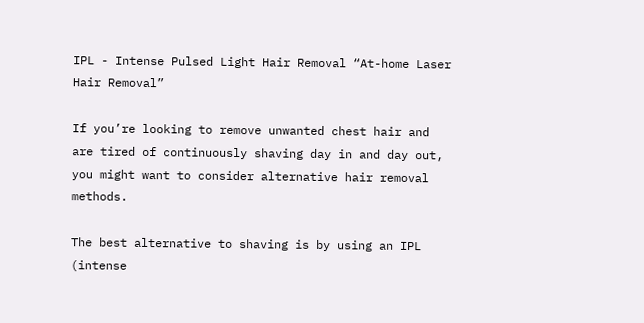IPL - Intense Pulsed Light Hair Removal “At-home Laser Hair Removal”

If you’re looking to remove unwanted chest hair and are tired of continuously shaving day in and day out, you might want to consider alternative hair removal methods.

The best alternative to shaving is by using an IPL (intense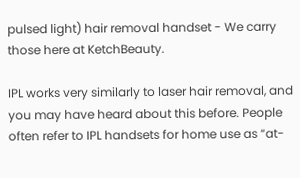pulsed light) hair removal handset - We carry those here at KetchBeauty.

IPL works very similarly to laser hair removal, and you may have heard about this before. People often refer to IPL handsets for home use as “at-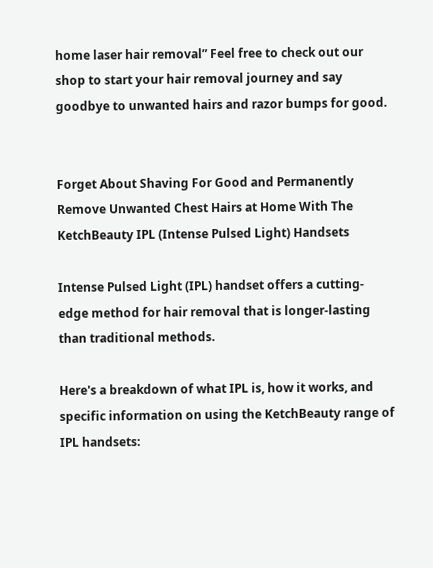home laser hair removal” Feel free to check out our shop to start your hair removal journey and say goodbye to unwanted hairs and razor bumps for good.


Forget About Shaving For Good and Permanently Remove Unwanted Chest Hairs at Home With The KetchBeauty IPL (Intense Pulsed Light) Handsets

Intense Pulsed Light (IPL) handset offers a cutting-edge method for hair removal that is longer-lasting than traditional methods.

Here's a breakdown of what IPL is, how it works, and specific information on using the KetchBeauty range of IPL handsets: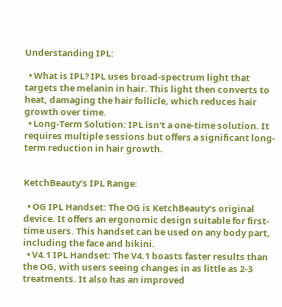Understanding IPL:

  • What is IPL? IPL uses broad-spectrum light that targets the melanin in hair. This light then converts to heat, damaging the hair follicle, which reduces hair growth over time.
  • Long-Term Solution: IPL isn't a one-time solution. It requires multiple sessions but offers a significant long-term reduction in hair growth.


KetchBeauty’s IPL Range:

  • OG IPL Handset: The OG is KetchBeauty’s original device. It offers an ergonomic design suitable for first-time users. This handset can be used on any body part, including the face and bikini.
  • V4.1 IPL Handset: The V4.1 boasts faster results than the OG, with users seeing changes in as little as 2-3 treatments. It also has an improved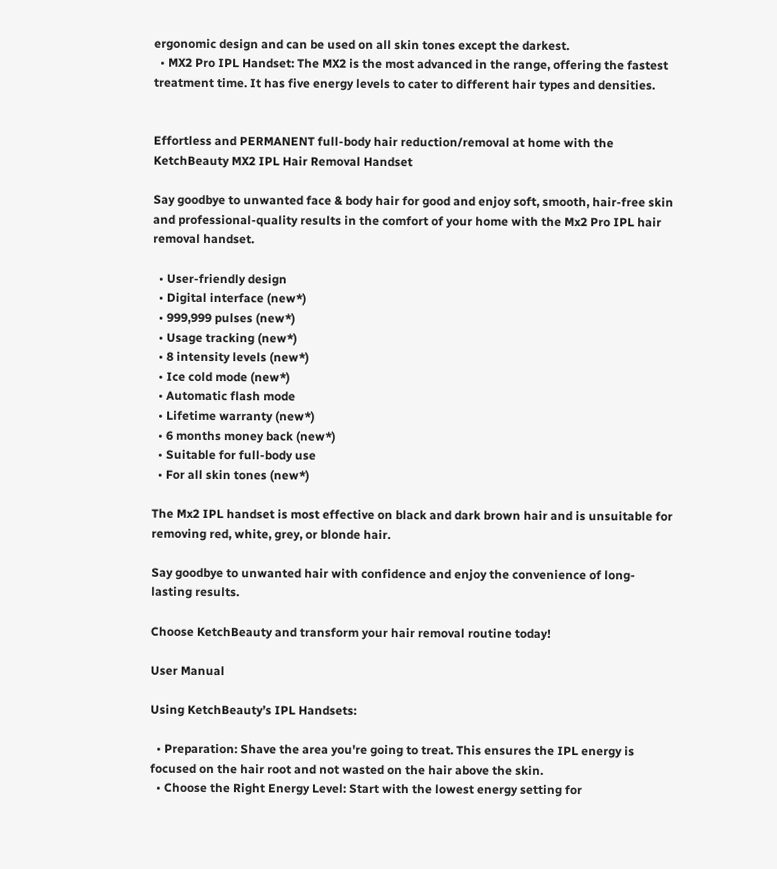ergonomic design and can be used on all skin tones except the darkest.
  • MX2 Pro IPL Handset: The MX2 is the most advanced in the range, offering the fastest treatment time. It has five energy levels to cater to different hair types and densities.


Effortless and PERMANENT full-body hair reduction/removal at home with the KetchBeauty MX2 IPL Hair Removal Handset

Say goodbye to unwanted face & body hair for good and enjoy soft, smooth, hair-free skin and professional-quality results in the comfort of your home with the Mx2 Pro IPL hair removal handset.

  • User-friendly design
  • Digital interface (new*)
  • 999,999 pulses (new*)
  • Usage tracking (new*)
  • 8 intensity levels (new*)
  • Ice cold mode (new*)
  • Automatic flash mode
  • Lifetime warranty (new*)
  • 6 months money back (new*)
  • Suitable for full-body use
  • For all skin tones (new*)

The Mx2 IPL handset is most effective on black and dark brown hair and is unsuitable for removing red, white, grey, or blonde hair.

Say goodbye to unwanted hair with confidence and enjoy the convenience of long-lasting results.

Choose KetchBeauty and transform your hair removal routine today!

User Manual

Using KetchBeauty’s IPL Handsets:

  • Preparation: Shave the area you're going to treat. This ensures the IPL energy is focused on the hair root and not wasted on the hair above the skin.
  • Choose the Right Energy Level: Start with the lowest energy setting for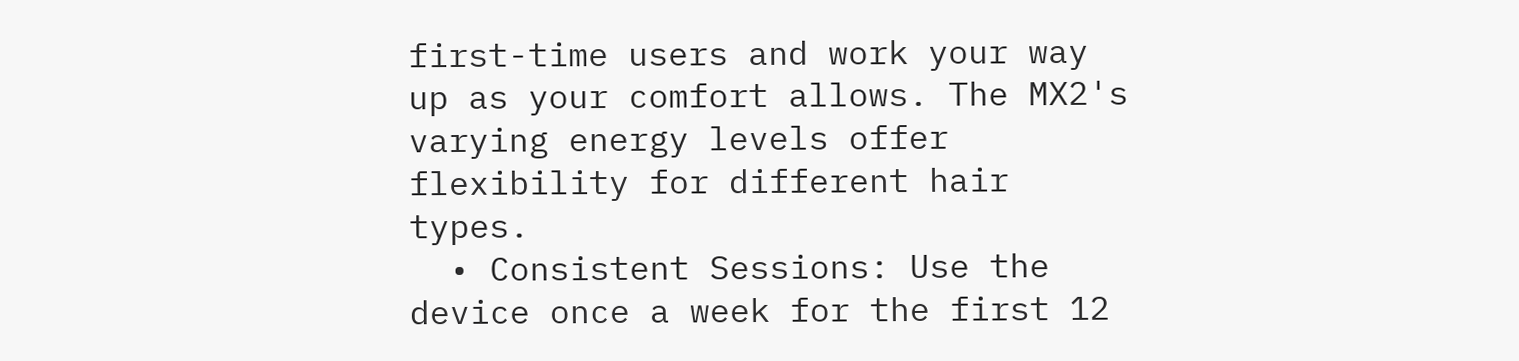first-time users and work your way up as your comfort allows. The MX2's varying energy levels offer flexibility for different hair types.
  • Consistent Sessions: Use the device once a week for the first 12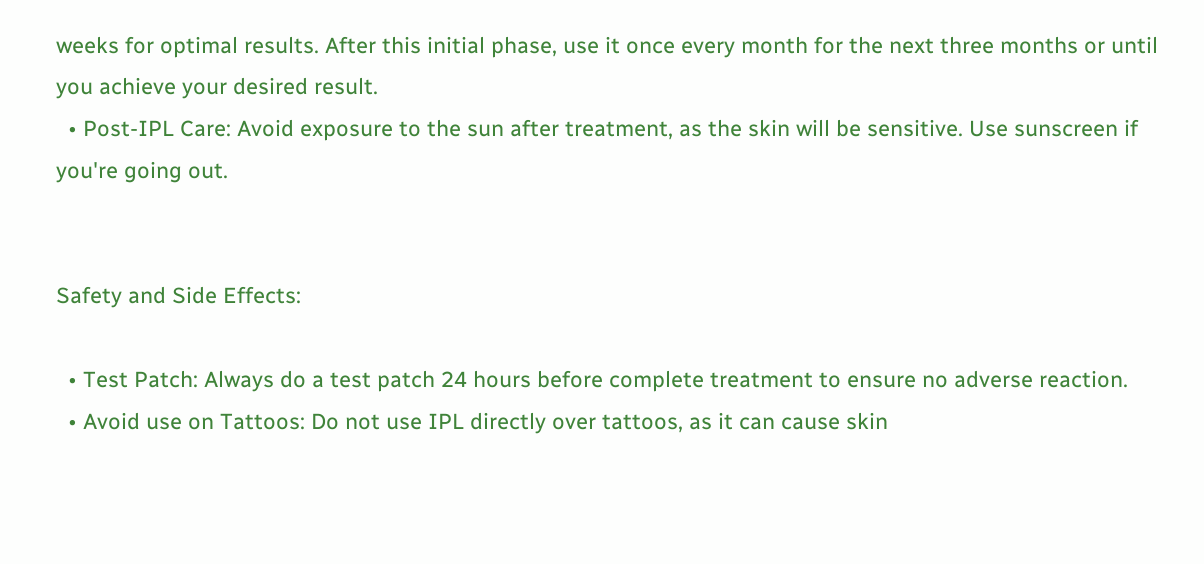weeks for optimal results. After this initial phase, use it once every month for the next three months or until you achieve your desired result.
  • Post-IPL Care: Avoid exposure to the sun after treatment, as the skin will be sensitive. Use sunscreen if you're going out.


Safety and Side Effects:

  • Test Patch: Always do a test patch 24 hours before complete treatment to ensure no adverse reaction.
  • Avoid use on Tattoos: Do not use IPL directly over tattoos, as it can cause skin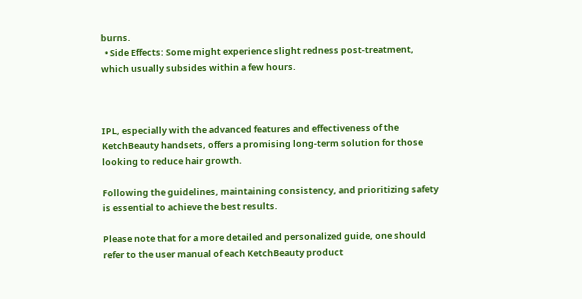burns.
  • Side Effects: Some might experience slight redness post-treatment, which usually subsides within a few hours.



IPL, especially with the advanced features and effectiveness of the KetchBeauty handsets, offers a promising long-term solution for those looking to reduce hair growth.

Following the guidelines, maintaining consistency, and prioritizing safety is essential to achieve the best results.

Please note that for a more detailed and personalized guide, one should refer to the user manual of each KetchBeauty product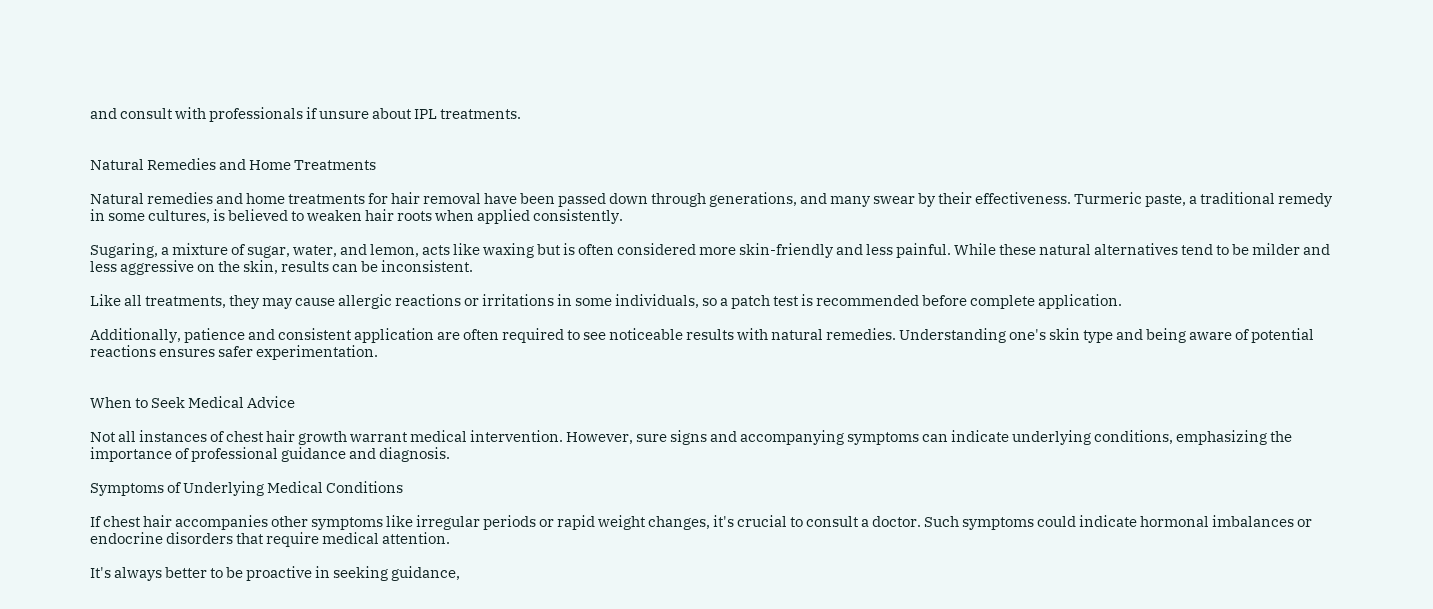and consult with professionals if unsure about IPL treatments.


Natural Remedies and Home Treatments

Natural remedies and home treatments for hair removal have been passed down through generations, and many swear by their effectiveness. Turmeric paste, a traditional remedy in some cultures, is believed to weaken hair roots when applied consistently.

Sugaring, a mixture of sugar, water, and lemon, acts like waxing but is often considered more skin-friendly and less painful. While these natural alternatives tend to be milder and less aggressive on the skin, results can be inconsistent.

Like all treatments, they may cause allergic reactions or irritations in some individuals, so a patch test is recommended before complete application.

Additionally, patience and consistent application are often required to see noticeable results with natural remedies. Understanding one's skin type and being aware of potential reactions ensures safer experimentation.


When to Seek Medical Advice

Not all instances of chest hair growth warrant medical intervention. However, sure signs and accompanying symptoms can indicate underlying conditions, emphasizing the importance of professional guidance and diagnosis.

Symptoms of Underlying Medical Conditions

If chest hair accompanies other symptoms like irregular periods or rapid weight changes, it's crucial to consult a doctor. Such symptoms could indicate hormonal imbalances or endocrine disorders that require medical attention.

It's always better to be proactive in seeking guidance,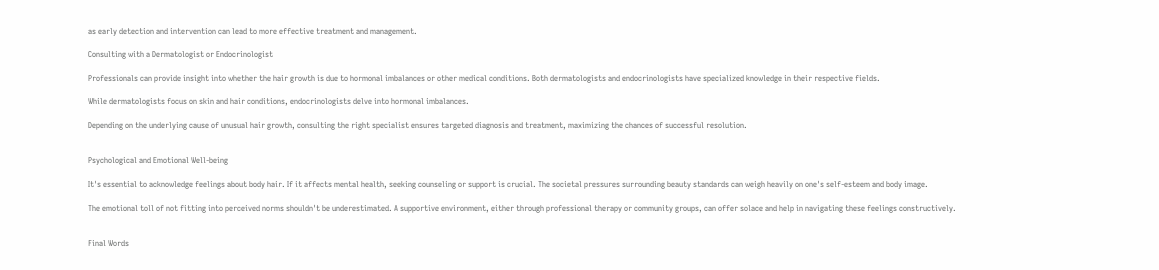as early detection and intervention can lead to more effective treatment and management.

Consulting with a Dermatologist or Endocrinologist

Professionals can provide insight into whether the hair growth is due to hormonal imbalances or other medical conditions. Both dermatologists and endocrinologists have specialized knowledge in their respective fields.

While dermatologists focus on skin and hair conditions, endocrinologists delve into hormonal imbalances.

Depending on the underlying cause of unusual hair growth, consulting the right specialist ensures targeted diagnosis and treatment, maximizing the chances of successful resolution.


Psychological and Emotional Well-being

It's essential to acknowledge feelings about body hair. If it affects mental health, seeking counseling or support is crucial. The societal pressures surrounding beauty standards can weigh heavily on one's self-esteem and body image.

The emotional toll of not fitting into perceived norms shouldn't be underestimated. A supportive environment, either through professional therapy or community groups, can offer solace and help in navigating these feelings constructively.


Final Words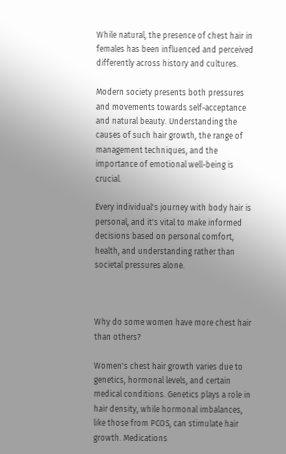While natural, the presence of chest hair in females has been influenced and perceived differently across history and cultures.

Modern society presents both pressures and movements towards self-acceptance and natural beauty. Understanding the causes of such hair growth, the range of management techniques, and the importance of emotional well-being is crucial.

Every individual's journey with body hair is personal, and it's vital to make informed decisions based on personal comfort, health, and understanding rather than societal pressures alone.



Why do some women have more chest hair than others?

Women's chest hair growth varies due to genetics, hormonal levels, and certain medical conditions. Genetics plays a role in hair density, while hormonal imbalances, like those from PCOS, can stimulate hair growth. Medications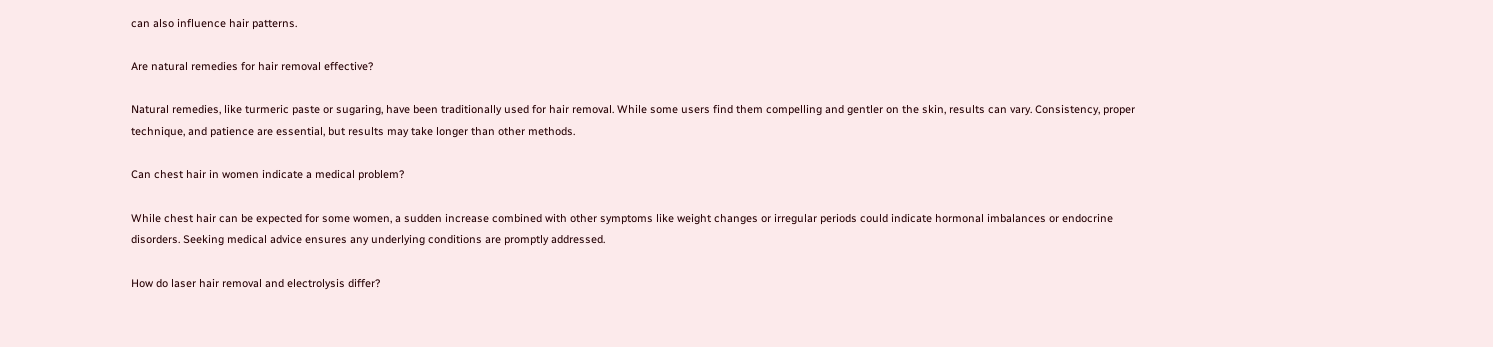can also influence hair patterns.

Are natural remedies for hair removal effective?

Natural remedies, like turmeric paste or sugaring, have been traditionally used for hair removal. While some users find them compelling and gentler on the skin, results can vary. Consistency, proper technique, and patience are essential, but results may take longer than other methods.

Can chest hair in women indicate a medical problem?

While chest hair can be expected for some women, a sudden increase combined with other symptoms like weight changes or irregular periods could indicate hormonal imbalances or endocrine disorders. Seeking medical advice ensures any underlying conditions are promptly addressed.

How do laser hair removal and electrolysis differ?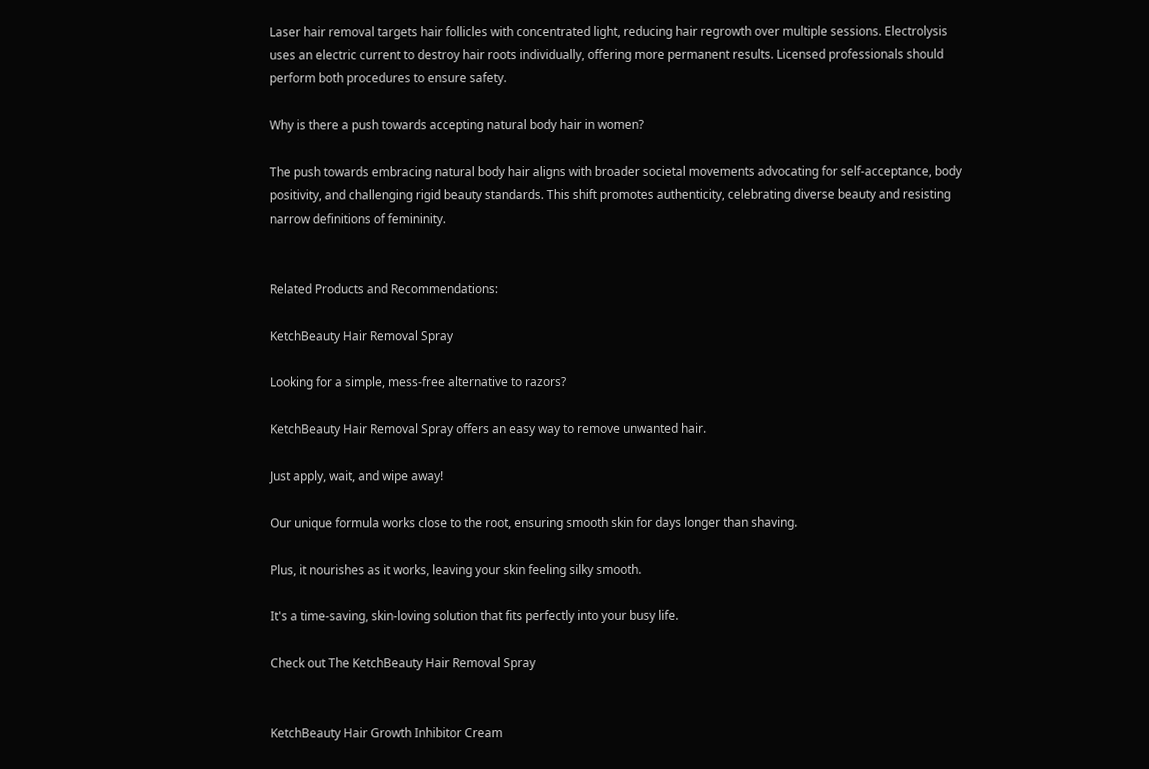Laser hair removal targets hair follicles with concentrated light, reducing hair regrowth over multiple sessions. Electrolysis uses an electric current to destroy hair roots individually, offering more permanent results. Licensed professionals should perform both procedures to ensure safety.

Why is there a push towards accepting natural body hair in women?

The push towards embracing natural body hair aligns with broader societal movements advocating for self-acceptance, body positivity, and challenging rigid beauty standards. This shift promotes authenticity, celebrating diverse beauty and resisting narrow definitions of femininity.


Related Products and Recommendations:

KetchBeauty Hair Removal Spray

Looking for a simple, mess-free alternative to razors?

KetchBeauty Hair Removal Spray offers an easy way to remove unwanted hair.

Just apply, wait, and wipe away!

Our unique formula works close to the root, ensuring smooth skin for days longer than shaving.

Plus, it nourishes as it works, leaving your skin feeling silky smooth.

It's a time-saving, skin-loving solution that fits perfectly into your busy life.

Check out The KetchBeauty Hair Removal Spray


KetchBeauty Hair Growth Inhibitor Cream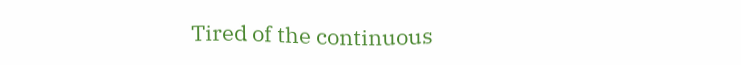Tired of the continuous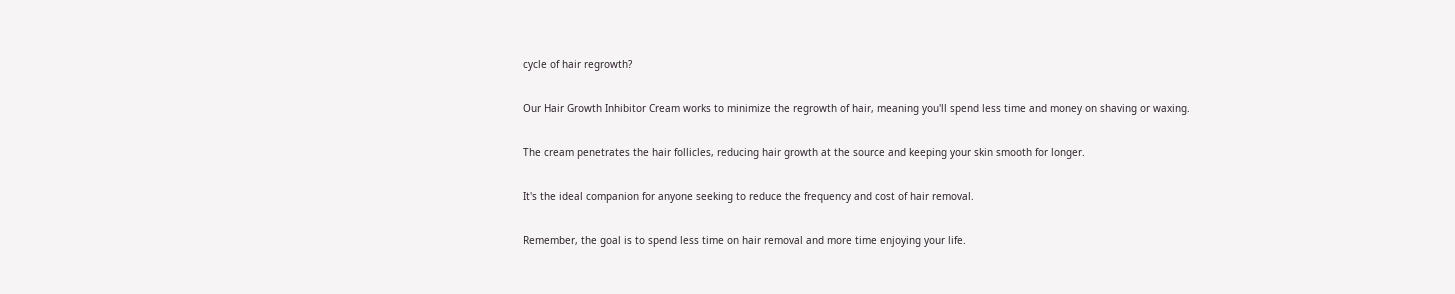cycle of hair regrowth?

Our Hair Growth Inhibitor Cream works to minimize the regrowth of hair, meaning you'll spend less time and money on shaving or waxing.

The cream penetrates the hair follicles, reducing hair growth at the source and keeping your skin smooth for longer.

It's the ideal companion for anyone seeking to reduce the frequency and cost of hair removal.

Remember, the goal is to spend less time on hair removal and more time enjoying your life.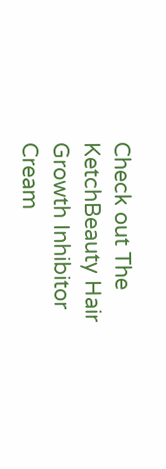Check out The KetchBeauty Hair Growth Inhibitor Cream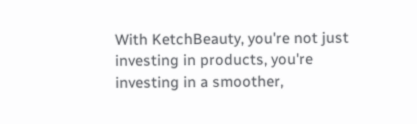With KetchBeauty, you're not just investing in products, you're investing in a smoother,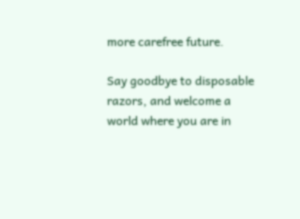more carefree future.

Say goodbye to disposable razors, and welcome a world where you are in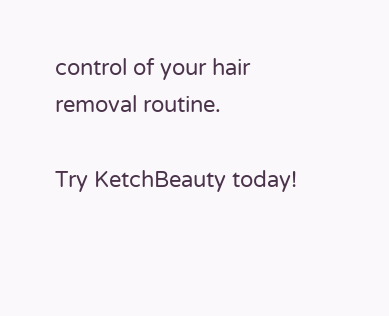control of your hair removal routine.

Try KetchBeauty today!